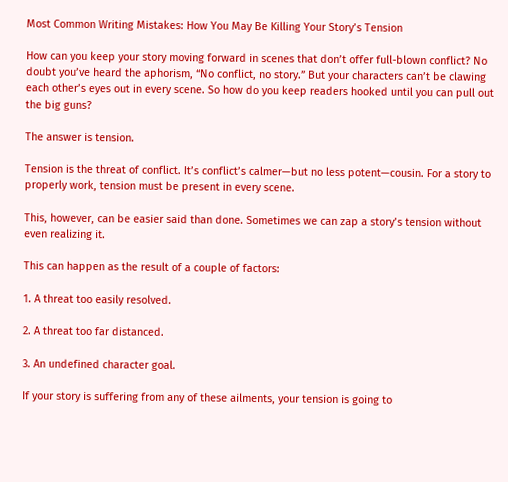Most Common Writing Mistakes: How You May Be Killing Your Story’s Tension

How can you keep your story moving forward in scenes that don’t offer full-blown conflict? No doubt you’ve heard the aphorism, “No conflict, no story.” But your characters can’t be clawing each other’s eyes out in every scene. So how do you keep readers hooked until you can pull out the big guns?

The answer is tension.

Tension is the threat of conflict. It’s conflict’s calmer—but no less potent—cousin. For a story to properly work, tension must be present in every scene.

This, however, can be easier said than done. Sometimes we can zap a story’s tension without even realizing it.

This can happen as the result of a couple of factors:

1. A threat too easily resolved.

2. A threat too far distanced.

3. An undefined character goal.

If your story is suffering from any of these ailments, your tension is going to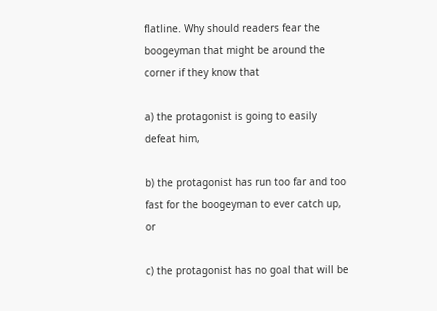flatline. Why should readers fear the boogeyman that might be around the corner if they know that

a) the protagonist is going to easily defeat him,

b) the protagonist has run too far and too fast for the boogeyman to ever catch up, or

c) the protagonist has no goal that will be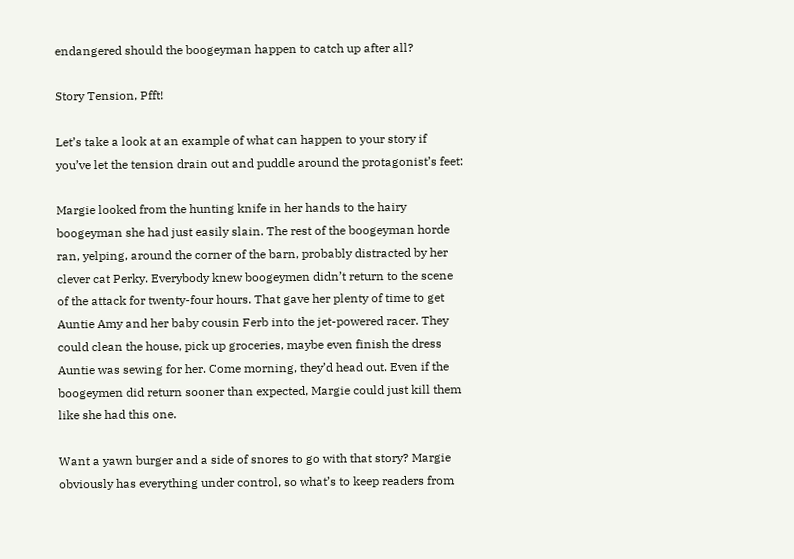endangered should the boogeyman happen to catch up after all?

Story Tension, Pfft!

Let’s take a look at an example of what can happen to your story if you’ve let the tension drain out and puddle around the protagonist’s feet:

Margie looked from the hunting knife in her hands to the hairy boogeyman she had just easily slain. The rest of the boogeyman horde ran, yelping, around the corner of the barn, probably distracted by her clever cat Perky. Everybody knew boogeymen didn’t return to the scene of the attack for twenty-four hours. That gave her plenty of time to get Auntie Amy and her baby cousin Ferb into the jet-powered racer. They could clean the house, pick up groceries, maybe even finish the dress Auntie was sewing for her. Come morning, they’d head out. Even if the boogeymen did return sooner than expected, Margie could just kill them like she had this one.

Want a yawn burger and a side of snores to go with that story? Margie obviously has everything under control, so what’s to keep readers from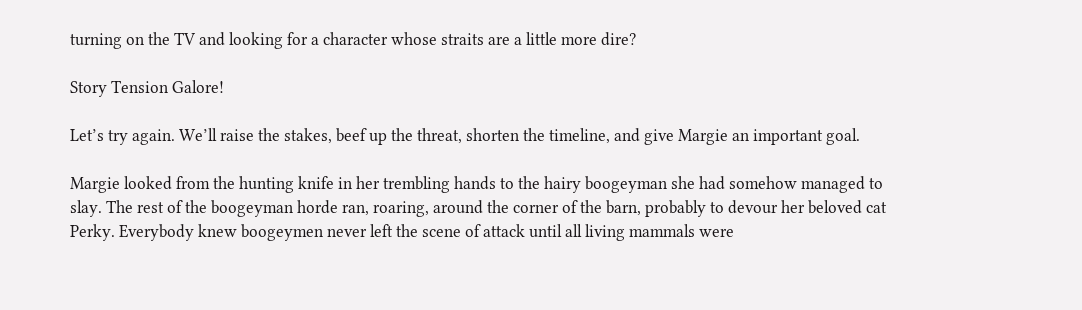turning on the TV and looking for a character whose straits are a little more dire?

Story Tension Galore!

Let’s try again. We’ll raise the stakes, beef up the threat, shorten the timeline, and give Margie an important goal.

Margie looked from the hunting knife in her trembling hands to the hairy boogeyman she had somehow managed to slay. The rest of the boogeyman horde ran, roaring, around the corner of the barn, probably to devour her beloved cat Perky. Everybody knew boogeymen never left the scene of attack until all living mammals were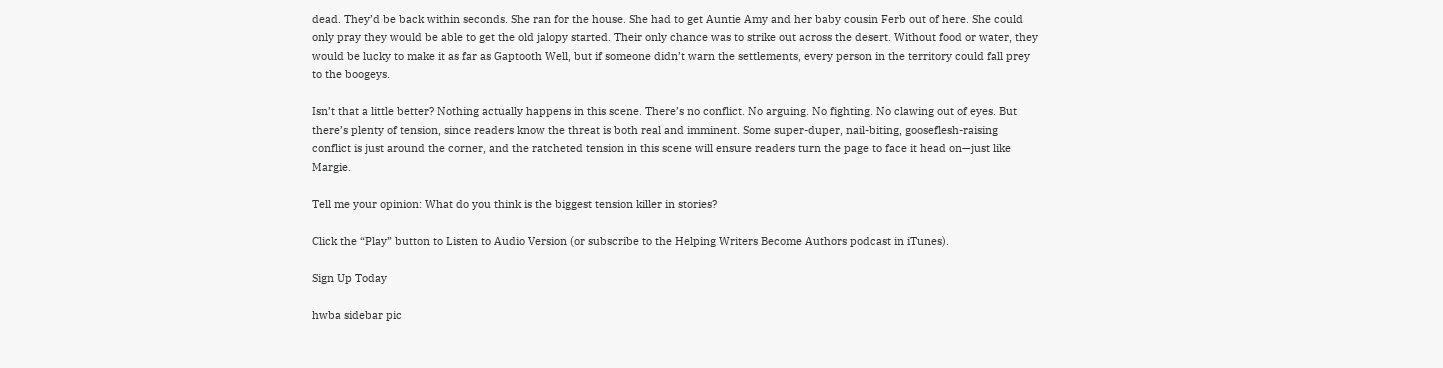dead. They’d be back within seconds. She ran for the house. She had to get Auntie Amy and her baby cousin Ferb out of here. She could only pray they would be able to get the old jalopy started. Their only chance was to strike out across the desert. Without food or water, they would be lucky to make it as far as Gaptooth Well, but if someone didn’t warn the settlements, every person in the territory could fall prey to the boogeys.

Isn’t that a little better? Nothing actually happens in this scene. There’s no conflict. No arguing. No fighting. No clawing out of eyes. But there’s plenty of tension, since readers know the threat is both real and imminent. Some super-duper, nail-biting, gooseflesh-raising conflict is just around the corner, and the ratcheted tension in this scene will ensure readers turn the page to face it head on—just like Margie.

Tell me your opinion: What do you think is the biggest tension killer in stories?

Click the “Play” button to Listen to Audio Version (or subscribe to the Helping Writers Become Authors podcast in iTunes).

Sign Up Today

hwba sidebar pic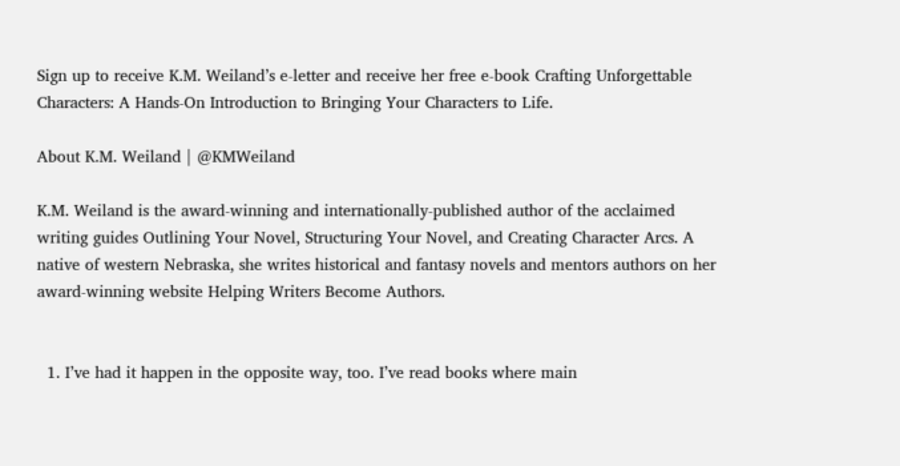Sign up to receive K.M. Weiland’s e-letter and receive her free e-book Crafting Unforgettable Characters: A Hands-On Introduction to Bringing Your Characters to Life.

About K.M. Weiland | @KMWeiland

K.M. Weiland is the award-winning and internationally-published author of the acclaimed writing guides Outlining Your Novel, Structuring Your Novel, and Creating Character Arcs. A native of western Nebraska, she writes historical and fantasy novels and mentors authors on her award-winning website Helping Writers Become Authors.


  1. I’ve had it happen in the opposite way, too. I’ve read books where main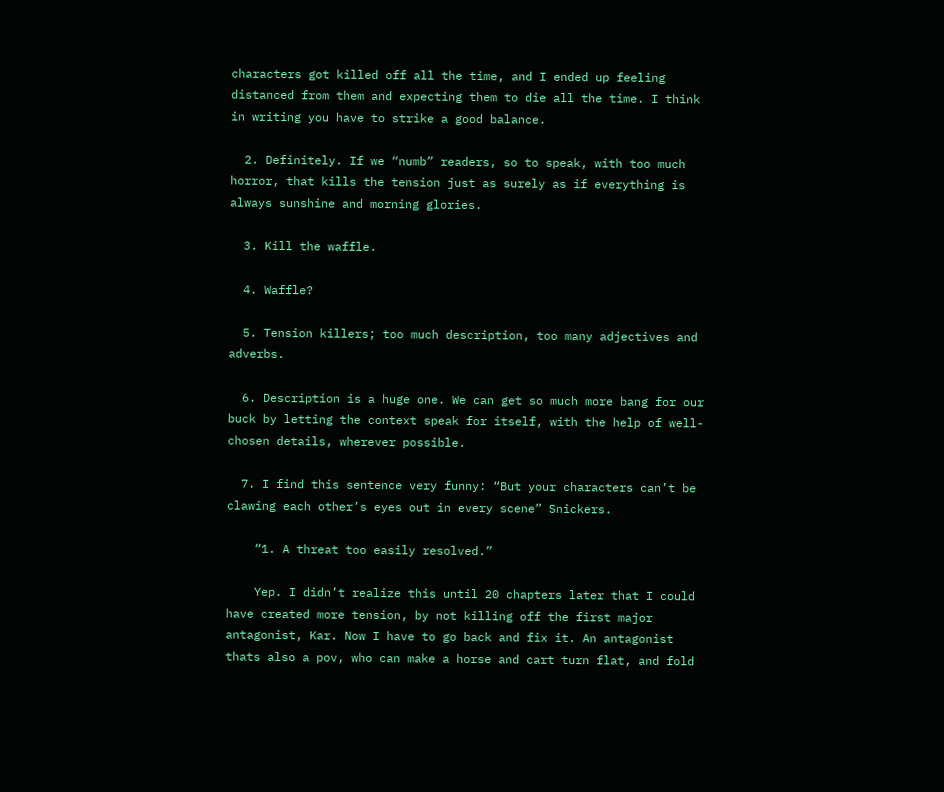characters got killed off all the time, and I ended up feeling distanced from them and expecting them to die all the time. I think in writing you have to strike a good balance.

  2. Definitely. If we “numb” readers, so to speak, with too much horror, that kills the tension just as surely as if everything is always sunshine and morning glories.

  3. Kill the waffle.

  4. Waffle?

  5. Tension killers; too much description, too many adjectives and adverbs.

  6. Description is a huge one. We can get so much more bang for our buck by letting the context speak for itself, with the help of well-chosen details, wherever possible.

  7. I find this sentence very funny: “But your characters can’t be clawing each other’s eyes out in every scene” Snickers.

    “1. A threat too easily resolved.”

    Yep. I didn’t realize this until 20 chapters later that I could have created more tension, by not killing off the first major antagonist, Kar. Now I have to go back and fix it. An antagonist thats also a pov, who can make a horse and cart turn flat, and fold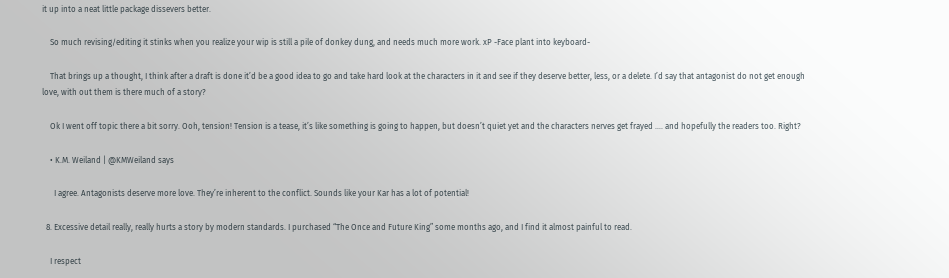it up into a neat little package dissevers better.

    So much revising/editing it stinks when you realize your wip is still a pile of donkey dung, and needs much more work. xP -Face plant into keyboard-

    That brings up a thought, I think after a draft is done it’d be a good idea to go and take hard look at the characters in it and see if they deserve better, less, or a delete. I’d say that antagonist do not get enough love, with out them is there much of a story?

    Ok I went off topic there a bit sorry. Ooh, tension! Tension is a tease, it’s like something is going to happen, but doesn’t quiet yet and the characters nerves get frayed …. and hopefully the readers too. Right?

    • K.M. Weiland | @KMWeiland says

      I agree. Antagonists deserve more love. They’re inherent to the conflict. Sounds like your Kar has a lot of potential!

  8. Excessive detail really, really hurts a story by modern standards. I purchased “The Once and Future King” some months ago, and I find it almost painful to read.

    I respect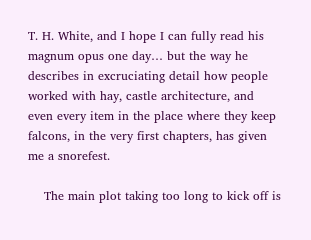T. H. White, and I hope I can fully read his magnum opus one day… but the way he describes in excruciating detail how people worked with hay, castle architecture, and even every item in the place where they keep falcons, in the very first chapters, has given me a snorefest.

    The main plot taking too long to kick off is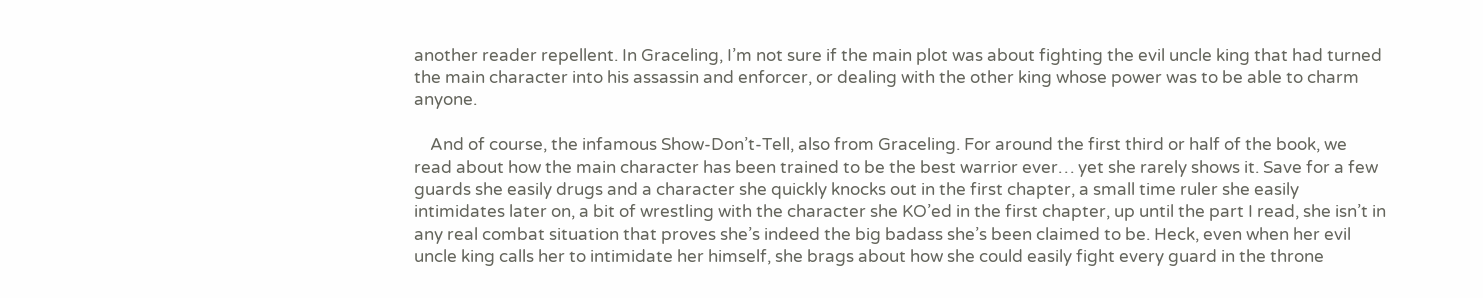another reader repellent. In Graceling, I’m not sure if the main plot was about fighting the evil uncle king that had turned the main character into his assassin and enforcer, or dealing with the other king whose power was to be able to charm anyone.

    And of course, the infamous Show-Don’t-Tell, also from Graceling. For around the first third or half of the book, we read about how the main character has been trained to be the best warrior ever… yet she rarely shows it. Save for a few guards she easily drugs and a character she quickly knocks out in the first chapter, a small time ruler she easily intimidates later on, a bit of wrestling with the character she KO’ed in the first chapter, up until the part I read, she isn’t in any real combat situation that proves she’s indeed the big badass she’s been claimed to be. Heck, even when her evil uncle king calls her to intimidate her himself, she brags about how she could easily fight every guard in the throne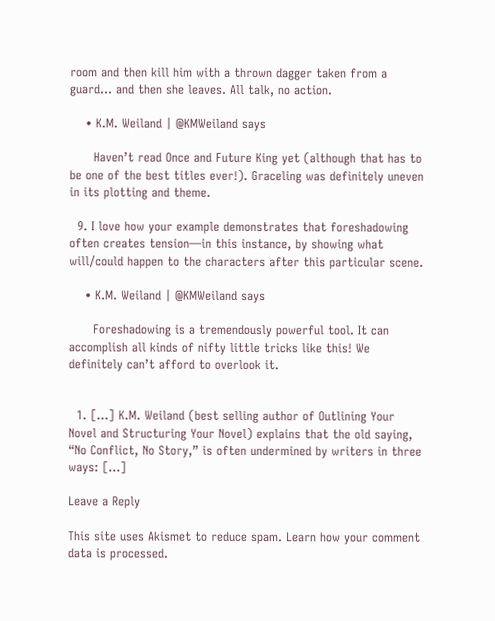room and then kill him with a thrown dagger taken from a guard… and then she leaves. All talk, no action.

    • K.M. Weiland | @KMWeiland says

      Haven’t read Once and Future King yet (although that has to be one of the best titles ever!). Graceling was definitely uneven in its plotting and theme.

  9. I love how your example demonstrates that foreshadowing often creates tension—in this instance, by showing what will/could happen to the characters after this particular scene.

    • K.M. Weiland | @KMWeiland says

      Foreshadowing is a tremendously powerful tool. It can accomplish all kinds of nifty little tricks like this! We definitely can’t afford to overlook it.


  1. […] K.M. Weiland (best selling author of Outlining Your Novel and Structuring Your Novel) explains that the old saying, “No Conflict, No Story,” is often undermined by writers in three ways: […]

Leave a Reply

This site uses Akismet to reduce spam. Learn how your comment data is processed.